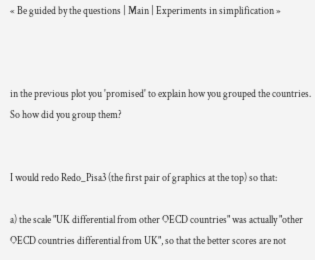« Be guided by the questions | Main | Experiments in simplification »



in the previous plot you 'promised' to explain how you grouped the countries. So how did you group them?


I would redo Redo_Pisa3 (the first pair of graphics at the top) so that:

a) the scale "UK differential from other OECD countries" was actually "other OECD countries differential from UK", so that the better scores are not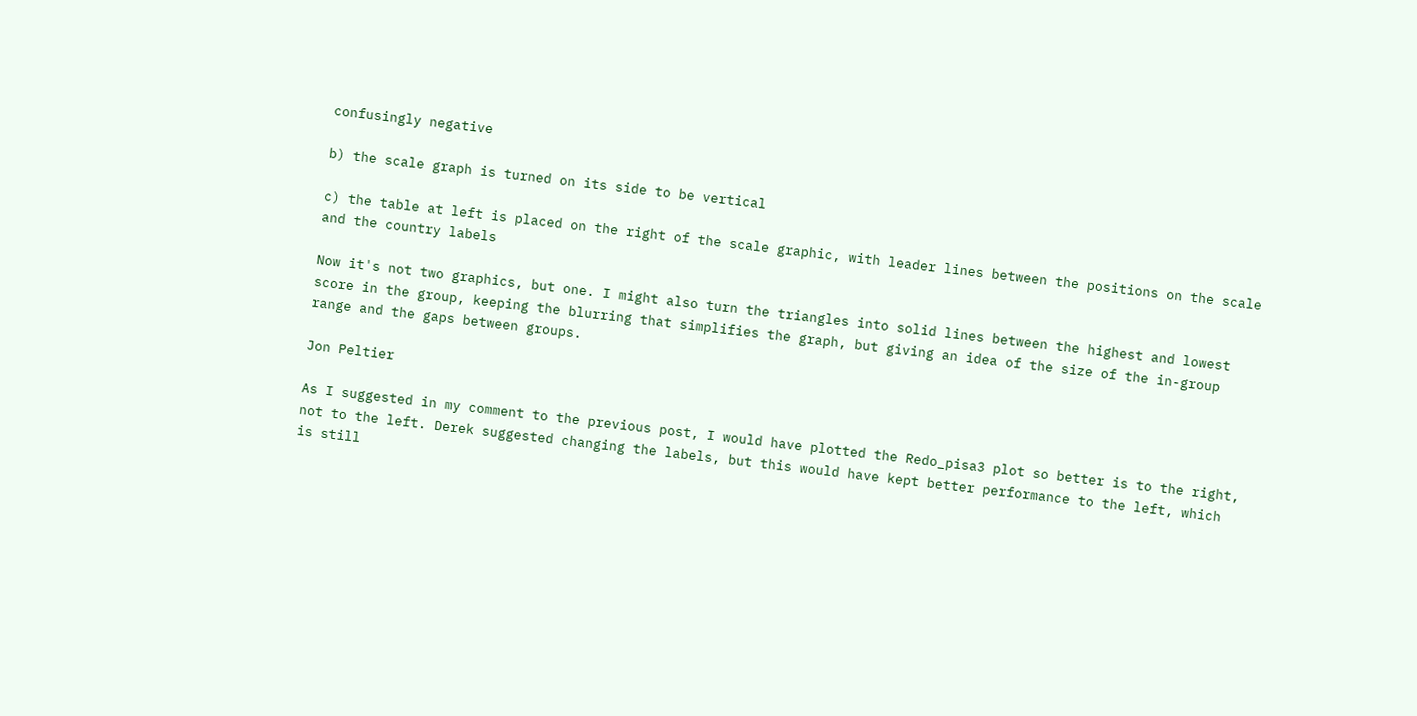confusingly negative

b) the scale graph is turned on its side to be vertical

c) the table at left is placed on the right of the scale graphic, with leader lines between the positions on the scale and the country labels

Now it's not two graphics, but one. I might also turn the triangles into solid lines between the highest and lowest score in the group, keeping the blurring that simplifies the graph, but giving an idea of the size of the in-group range and the gaps between groups.

Jon Peltier

As I suggested in my comment to the previous post, I would have plotted the Redo_pisa3 plot so better is to the right, not to the left. Derek suggested changing the labels, but this would have kept better performance to the left, which is still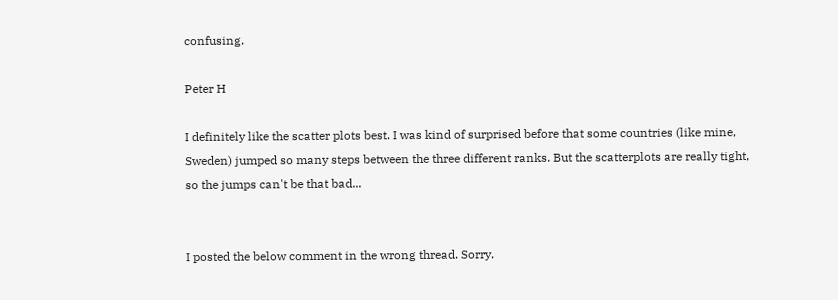confusing.

Peter H

I definitely like the scatter plots best. I was kind of surprised before that some countries (like mine, Sweden) jumped so many steps between the three different ranks. But the scatterplots are really tight, so the jumps can't be that bad...


I posted the below comment in the wrong thread. Sorry.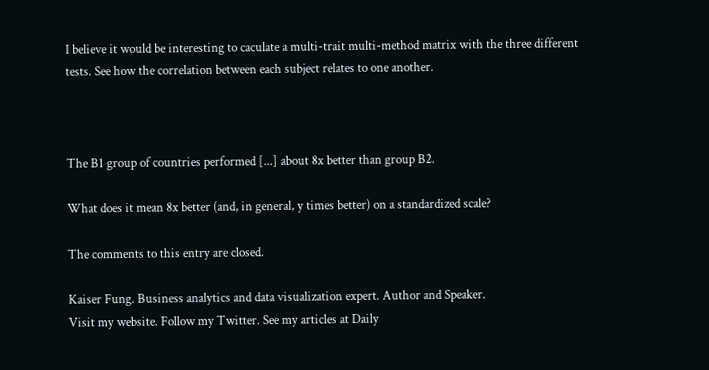I believe it would be interesting to caculate a multi-trait multi-method matrix with the three different tests. See how the correlation between each subject relates to one another.



The B1 group of countries performed [...] about 8x better than group B2.

What does it mean 8x better (and, in general, y times better) on a standardized scale?

The comments to this entry are closed.

Kaiser Fung. Business analytics and data visualization expert. Author and Speaker.
Visit my website. Follow my Twitter. See my articles at Daily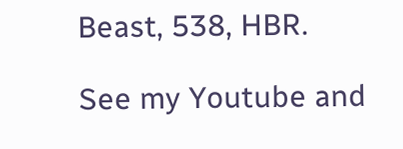Beast, 538, HBR.

See my Youtube and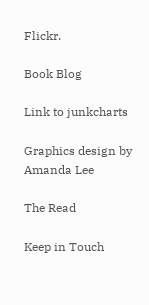Flickr.

Book Blog

Link to junkcharts

Graphics design by Amanda Lee

The Read

Keep in Touch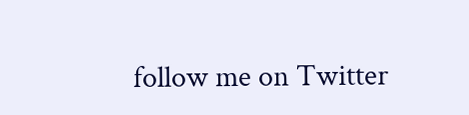follow me on Twitter